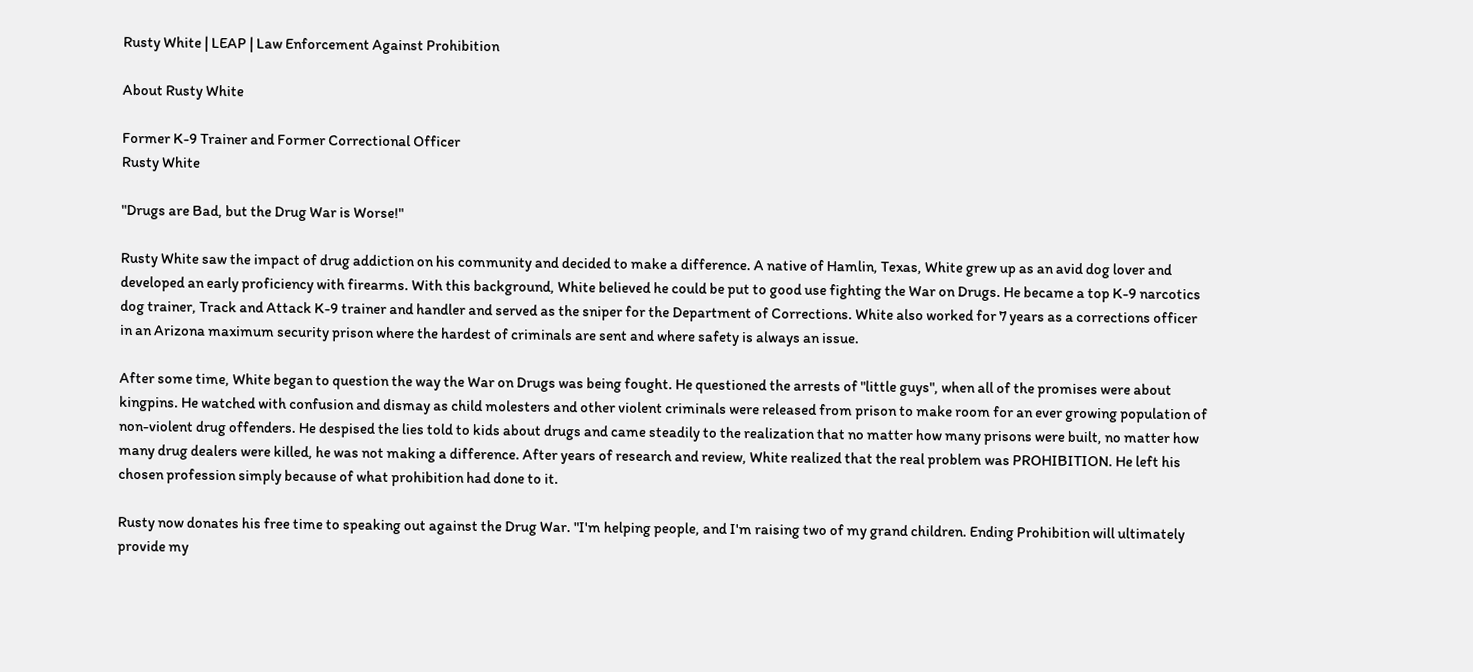Rusty White | LEAP | Law Enforcement Against Prohibition

About Rusty White

Former K-9 Trainer and Former Correctional Officer
Rusty White

"Drugs are Bad, but the Drug War is Worse!"

Rusty White saw the impact of drug addiction on his community and decided to make a difference. A native of Hamlin, Texas, White grew up as an avid dog lover and developed an early proficiency with firearms. With this background, White believed he could be put to good use fighting the War on Drugs. He became a top K-9 narcotics dog trainer, Track and Attack K-9 trainer and handler and served as the sniper for the Department of Corrections. White also worked for 7 years as a corrections officer in an Arizona maximum security prison where the hardest of criminals are sent and where safety is always an issue.

After some time, White began to question the way the War on Drugs was being fought. He questioned the arrests of "little guys", when all of the promises were about kingpins. He watched with confusion and dismay as child molesters and other violent criminals were released from prison to make room for an ever growing population of non-violent drug offenders. He despised the lies told to kids about drugs and came steadily to the realization that no matter how many prisons were built, no matter how many drug dealers were killed, he was not making a difference. After years of research and review, White realized that the real problem was PROHIBITION. He left his chosen profession simply because of what prohibition had done to it.

Rusty now donates his free time to speaking out against the Drug War. "I'm helping people, and I'm raising two of my grand children. Ending Prohibition will ultimately provide my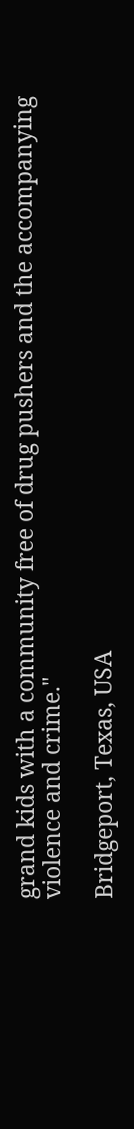grand kids with a community free of drug pushers and the accompanying violence and crime."

Bridgeport, Texas, USA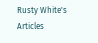Rusty White's Articles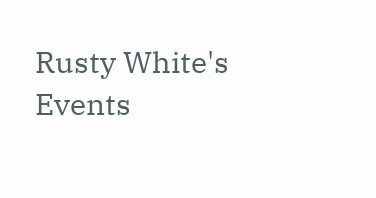Rusty White's Events